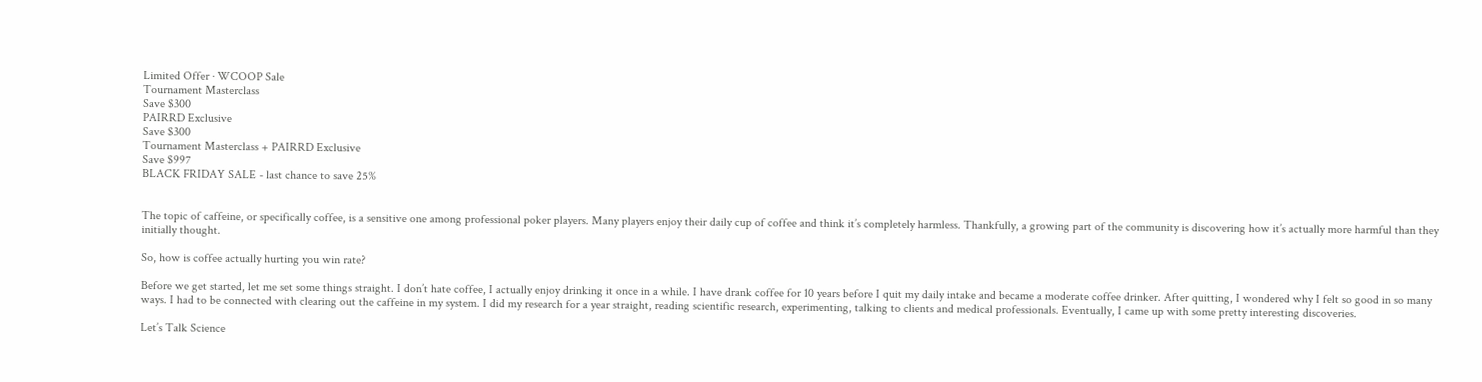Limited Offer · WCOOP Sale
Tournament Masterclass
Save $300
PAIRRD Exclusive
Save $300
Tournament Masterclass + PAIRRD Exclusive
Save $997
BLACK FRIDAY SALE - last chance to save 25%


The topic of caffeine, or specifically coffee, is a sensitive one among professional poker players. Many players enjoy their daily cup of coffee and think it’s completely harmless. Thankfully, a growing part of the community is discovering how it’s actually more harmful than they initially thought.

So, how is coffee actually hurting you win rate?

Before we get started, let me set some things straight. I don’t hate coffee, I actually enjoy drinking it once in a while. I have drank coffee for 10 years before I quit my daily intake and became a moderate coffee drinker. After quitting, I wondered why I felt so good in so many ways. I had to be connected with clearing out the caffeine in my system. I did my research for a year straight, reading scientific research, experimenting, talking to clients and medical professionals. Eventually, I came up with some pretty interesting discoveries.

Let’s Talk Science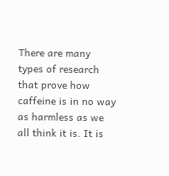There are many types of research that prove how caffeine is in no way as harmless as we all think it is. It is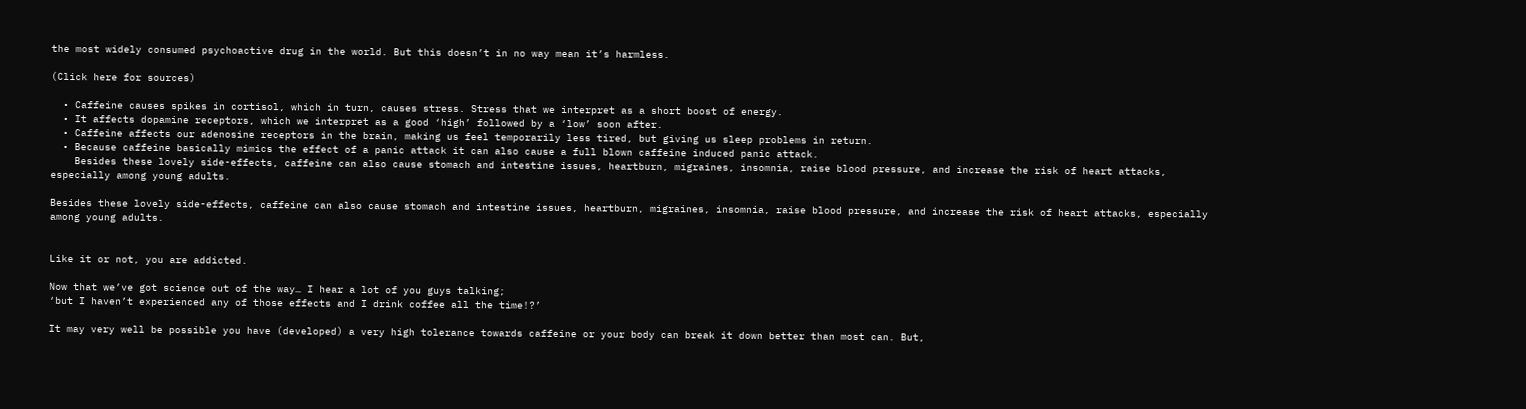the most widely consumed psychoactive drug in the world. But this doesn’t in no way mean it’s harmless.

(Click here for sources)

  • Caffeine causes spikes in cortisol, which in turn, causes stress. Stress that we interpret as a short boost of energy.
  • It affects dopamine receptors, which we interpret as a good ‘high’ followed by a ‘low’ soon after.
  • Caffeine affects our adenosine receptors in the brain, making us feel temporarily less tired, but giving us sleep problems in return.
  • Because caffeine basically mimics the effect of a panic attack it can also cause a full blown caffeine induced panic attack.
    Besides these lovely side-effects, caffeine can also cause stomach and intestine issues, heartburn, migraines, insomnia, raise blood pressure, and increase the risk of heart attacks, especially among young adults.

Besides these lovely side-effects, caffeine can also cause stomach and intestine issues, heartburn, migraines, insomnia, raise blood pressure, and increase the risk of heart attacks, especially among young adults.


Like it or not, you are addicted.

Now that we’ve got science out of the way… I hear a lot of you guys talking;
‘but I haven’t experienced any of those effects and I drink coffee all the time!?’

It may very well be possible you have (developed) a very high tolerance towards caffeine or your body can break it down better than most can. But,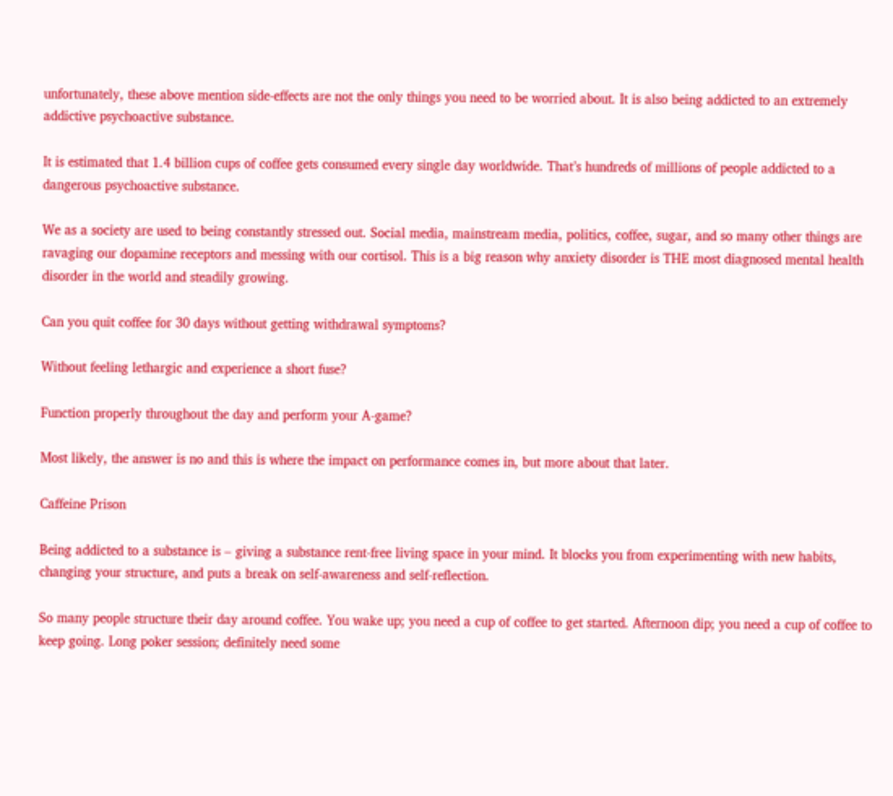unfortunately, these above mention side-effects are not the only things you need to be worried about. It is also being addicted to an extremely addictive psychoactive substance.

It is estimated that 1.4 billion cups of coffee gets consumed every single day worldwide. That’s hundreds of millions of people addicted to a dangerous psychoactive substance.

We as a society are used to being constantly stressed out. Social media, mainstream media, politics, coffee, sugar, and so many other things are ravaging our dopamine receptors and messing with our cortisol. This is a big reason why anxiety disorder is THE most diagnosed mental health disorder in the world and steadily growing.

Can you quit coffee for 30 days without getting withdrawal symptoms?

Without feeling lethargic and experience a short fuse?

Function properly throughout the day and perform your A-game?

Most likely, the answer is no and this is where the impact on performance comes in, but more about that later.

Caffeine Prison

Being addicted to a substance is – giving a substance rent-free living space in your mind. It blocks you from experimenting with new habits, changing your structure, and puts a break on self-awareness and self-reflection.

So many people structure their day around coffee. You wake up; you need a cup of coffee to get started. Afternoon dip; you need a cup of coffee to keep going. Long poker session; definitely need some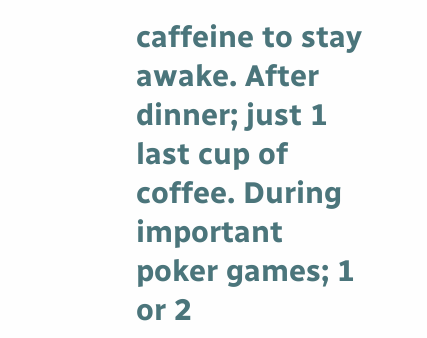caffeine to stay awake. After dinner; just 1 last cup of coffee. During important poker games; 1 or 2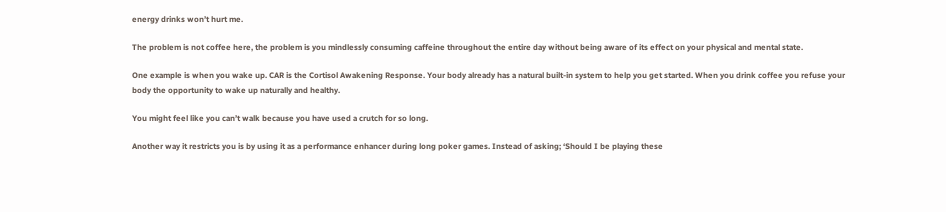energy drinks won’t hurt me.

The problem is not coffee here, the problem is you mindlessly consuming caffeine throughout the entire day without being aware of its effect on your physical and mental state.

One example is when you wake up. CAR is the Cortisol Awakening Response. Your body already has a natural built-in system to help you get started. When you drink coffee you refuse your body the opportunity to wake up naturally and healthy.

You might feel like you can’t walk because you have used a crutch for so long.

Another way it restricts you is by using it as a performance enhancer during long poker games. Instead of asking; ‘Should I be playing these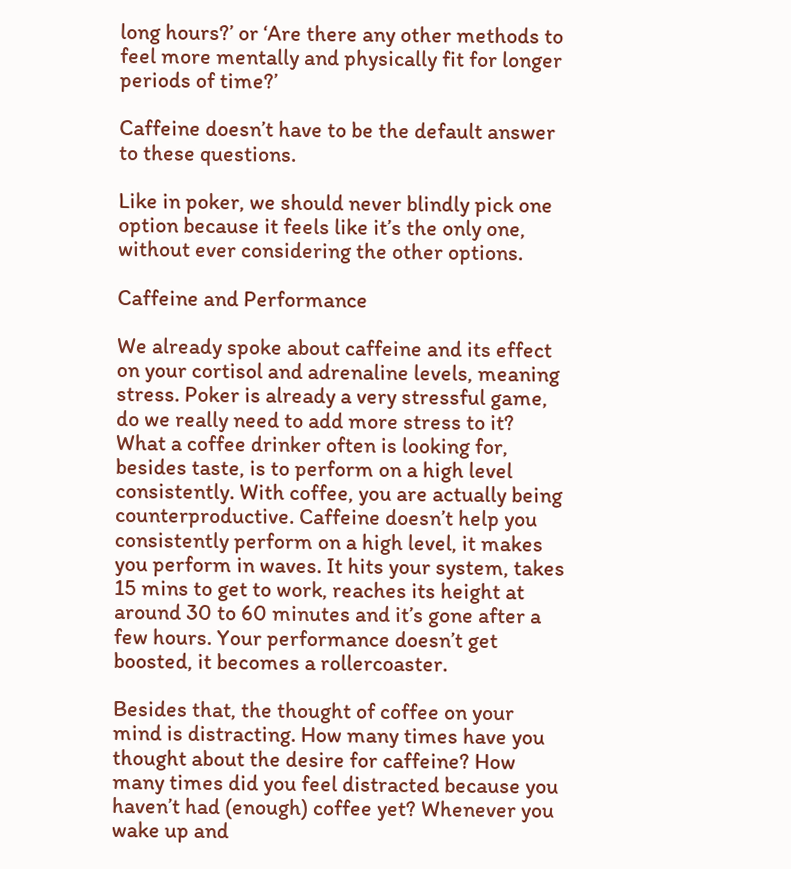long hours?’ or ‘Are there any other methods to feel more mentally and physically fit for longer periods of time?’

Caffeine doesn’t have to be the default answer to these questions.

Like in poker, we should never blindly pick one option because it feels like it’s the only one, without ever considering the other options.

Caffeine and Performance

We already spoke about caffeine and its effect on your cortisol and adrenaline levels, meaning stress. Poker is already a very stressful game, do we really need to add more stress to it? What a coffee drinker often is looking for, besides taste, is to perform on a high level consistently. With coffee, you are actually being counterproductive. Caffeine doesn’t help you consistently perform on a high level, it makes you perform in waves. It hits your system, takes 15 mins to get to work, reaches its height at around 30 to 60 minutes and it’s gone after a few hours. Your performance doesn’t get boosted, it becomes a rollercoaster.

Besides that, the thought of coffee on your mind is distracting. How many times have you thought about the desire for caffeine? How many times did you feel distracted because you haven’t had (enough) coffee yet? Whenever you wake up and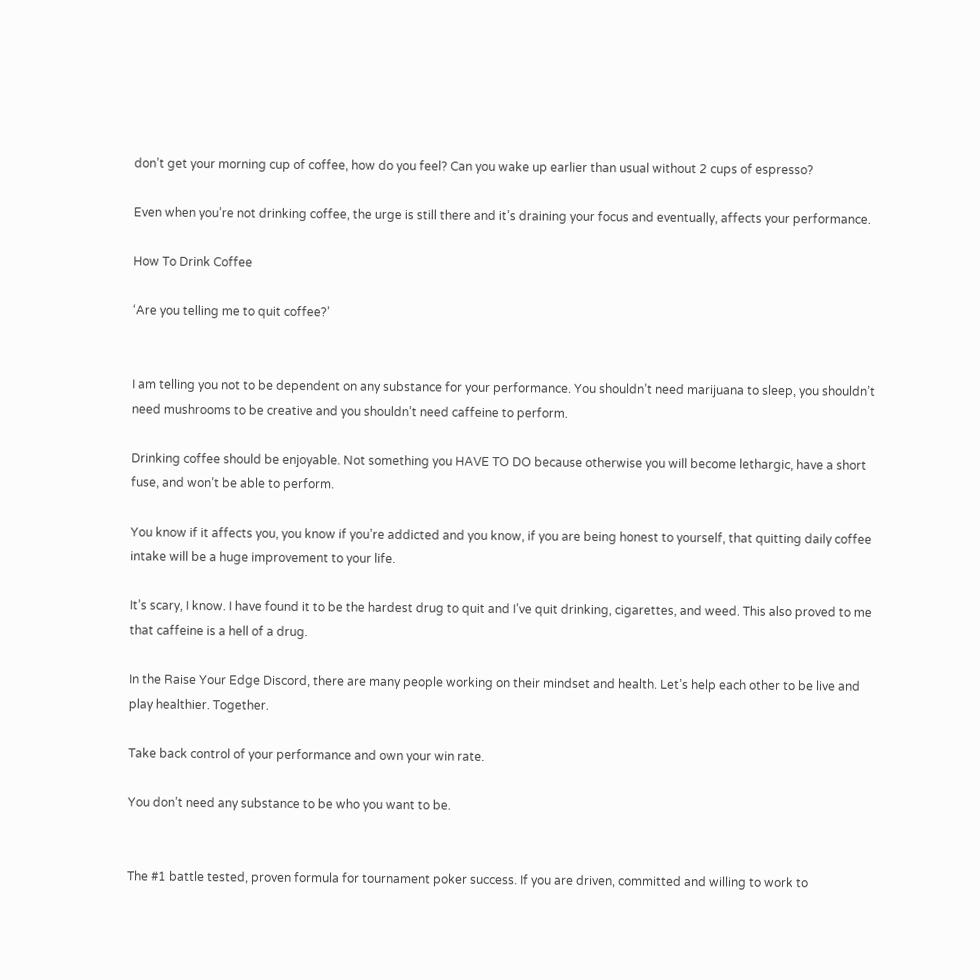don’t get your morning cup of coffee, how do you feel? Can you wake up earlier than usual without 2 cups of espresso?

Even when you’re not drinking coffee, the urge is still there and it’s draining your focus and eventually, affects your performance.

How To Drink Coffee

‘Are you telling me to quit coffee?’


I am telling you not to be dependent on any substance for your performance. You shouldn’t need marijuana to sleep, you shouldn’t need mushrooms to be creative and you shouldn’t need caffeine to perform.

Drinking coffee should be enjoyable. Not something you HAVE TO DO because otherwise you will become lethargic, have a short fuse, and won’t be able to perform.

You know if it affects you, you know if you’re addicted and you know, if you are being honest to yourself, that quitting daily coffee intake will be a huge improvement to your life.

It’s scary, I know. I have found it to be the hardest drug to quit and I’ve quit drinking, cigarettes, and weed. This also proved to me that caffeine is a hell of a drug.

In the Raise Your Edge Discord, there are many people working on their mindset and health. Let’s help each other to be live and play healthier. Together.

Take back control of your performance and own your win rate.

You don’t need any substance to be who you want to be.


The #1 battle tested, proven formula for tournament poker success. If you are driven, committed and willing to work to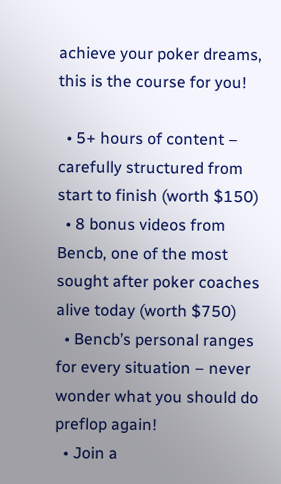achieve your poker dreams, this is the course for you!

  • 5+ hours of content – carefully structured from start to finish (worth $150)
  • 8 bonus videos from Bencb, one of the most sought after poker coaches alive today (worth $750)
  • Bencb’s personal ranges for every situation – never wonder what you should do preflop again!
  • Join a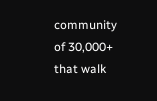community of 30,000+  that walk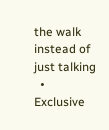the walk instead of just talking
  • Exclusive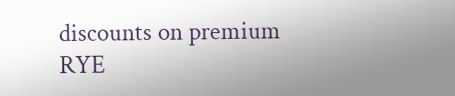discounts on premium RYE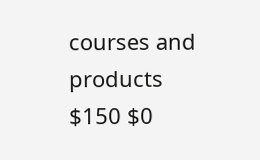courses and products
$150 $0